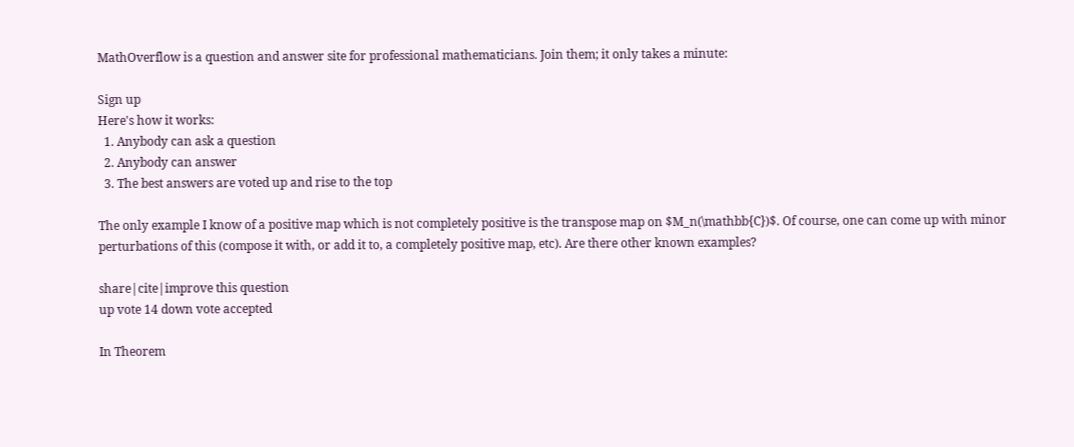MathOverflow is a question and answer site for professional mathematicians. Join them; it only takes a minute:

Sign up
Here's how it works:
  1. Anybody can ask a question
  2. Anybody can answer
  3. The best answers are voted up and rise to the top

The only example I know of a positive map which is not completely positive is the transpose map on $M_n(\mathbb{C})$. Of course, one can come up with minor perturbations of this (compose it with, or add it to, a completely positive map, etc). Are there other known examples?

share|cite|improve this question
up vote 14 down vote accepted

In Theorem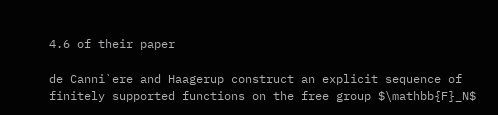4.6 of their paper

de Canni`ere and Haagerup construct an explicit sequence of finitely supported functions on the free group $\mathbb{F}_N$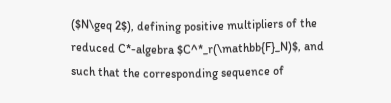($N\geq 2$), defining positive multipliers of the reduced C*-algebra $C^*_r(\mathbb{F}_N)$, and such that the corresponding sequence of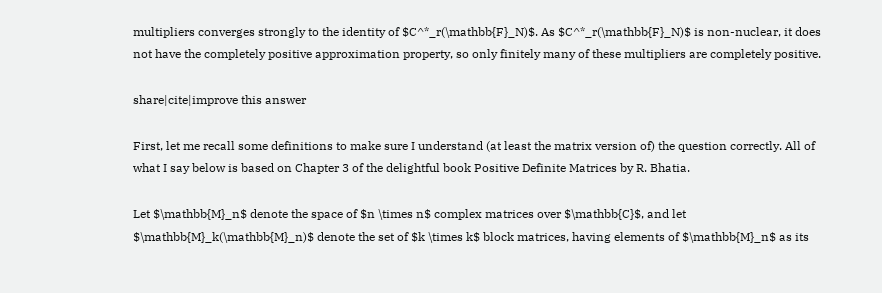multipliers converges strongly to the identity of $C^*_r(\mathbb{F}_N)$. As $C^*_r(\mathbb{F}_N)$ is non-nuclear, it does not have the completely positive approximation property, so only finitely many of these multipliers are completely positive.

share|cite|improve this answer

First, let me recall some definitions to make sure I understand (at least the matrix version of) the question correctly. All of what I say below is based on Chapter 3 of the delightful book Positive Definite Matrices by R. Bhatia.

Let $\mathbb{M}_n$ denote the space of $n \times n$ complex matrices over $\mathbb{C}$, and let $\mathbb{M}_k(\mathbb{M}_n)$ denote the set of $k \times k$ block matrices, having elements of $\mathbb{M}_n$ as its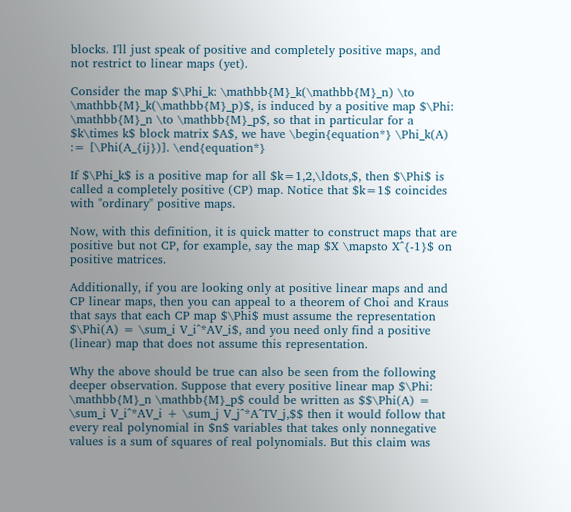blocks. I'll just speak of positive and completely positive maps, and not restrict to linear maps (yet).

Consider the map $\Phi_k: \mathbb{M}_k(\mathbb{M}_n) \to \mathbb{M}_k(\mathbb{M}_p)$, is induced by a positive map $\Phi: \mathbb{M}_n \to \mathbb{M}_p$, so that in particular for a $k\times k$ block matrix $A$, we have \begin{equation*} \Phi_k(A) := [\Phi(A_{ij})]. \end{equation*}

If $\Phi_k$ is a positive map for all $k=1,2,\ldots,$, then $\Phi$ is called a completely positive (CP) map. Notice that $k=1$ coincides with "ordinary" positive maps.

Now, with this definition, it is quick matter to construct maps that are positive but not CP, for example, say the map $X \mapsto X^{-1}$ on positive matrices.

Additionally, if you are looking only at positive linear maps and and CP linear maps, then you can appeal to a theorem of Choi and Kraus that says that each CP map $\Phi$ must assume the representation $\Phi(A) = \sum_i V_i^*AV_i$, and you need only find a positive (linear) map that does not assume this representation.

Why the above should be true can also be seen from the following deeper observation. Suppose that every positive linear map $\Phi: \mathbb{M}_n \mathbb{M}_p$ could be written as $$\Phi(A) = \sum_i V_i^*AV_i + \sum_j V_j^*A^TV_j,$$ then it would follow that every real polynomial in $n$ variables that takes only nonnegative values is a sum of squares of real polynomials. But this claim was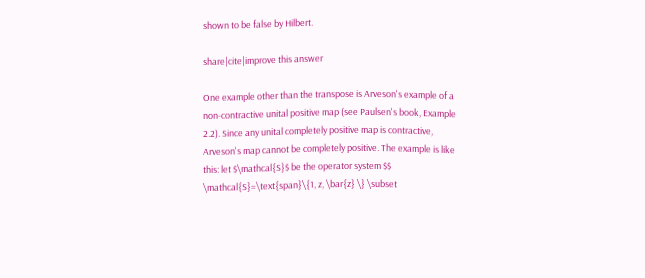shown to be false by Hilbert.

share|cite|improve this answer

One example other than the transpose is Arveson's example of a non-contractive unital positive map (see Paulsen's book, Example 2.2). Since any unital completely positive map is contractive, Arveson's map cannot be completely positive. The example is like this: let $\mathcal{S}$ be the operator system $$ \mathcal{S}=\text{span}\{1, z, \bar{z} \} \subset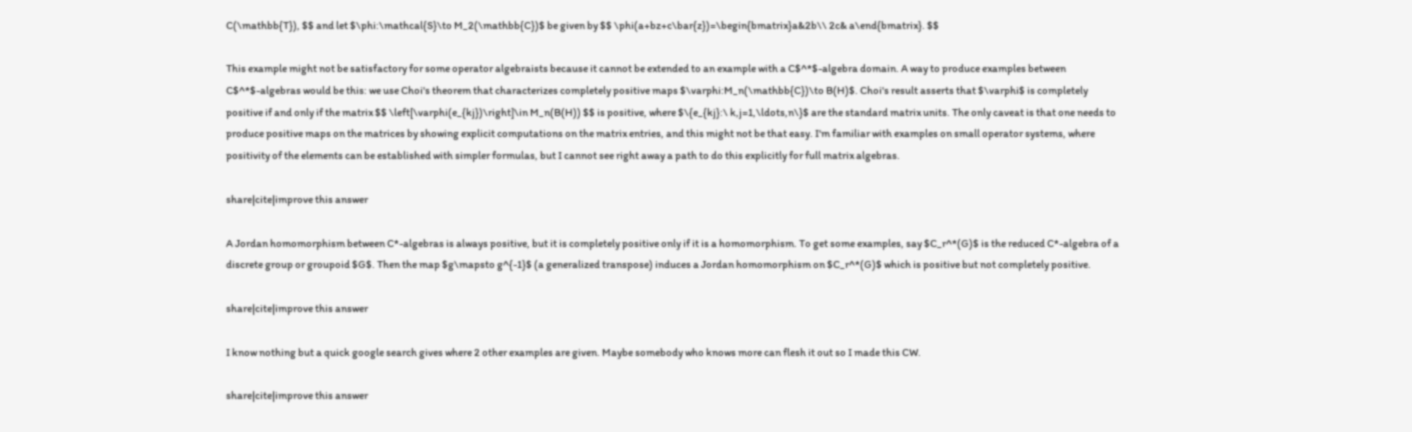C(\mathbb{T}), $$ and let $\phi:\mathcal{S}\to M_2(\mathbb{C})$ be given by $$ \phi(a+bz+c\bar{z})=\begin{bmatrix}a&2b\\ 2c& a\end{bmatrix}. $$

This example might not be satisfactory for some operator algebraists because it cannot be extended to an example with a C$^*$-algebra domain. A way to produce examples between C$^*$-algebras would be this: we use Choi's theorem that characterizes completely positive maps $\varphi:M_n(\mathbb{C})\to B(H)$. Choi's result asserts that $\varphi$ is completely positive if and only if the matrix $$ \left[\varphi(e_{kj})\right]\in M_n(B(H)) $$ is positive, where $\{e_{kj}:\ k,j=1,\ldots,n\}$ are the standard matrix units. The only caveat is that one needs to produce positive maps on the matrices by showing explicit computations on the matrix entries, and this might not be that easy. I'm familiar with examples on small operator systems, where positivity of the elements can be established with simpler formulas, but I cannot see right away a path to do this explicitly for full matrix algebras.

share|cite|improve this answer

A Jordan homomorphism between C*-algebras is always positive, but it is completely positive only if it is a homomorphism. To get some examples, say $C_r^*(G)$ is the reduced C*-algebra of a discrete group or groupoid $G$. Then the map $g\mapsto g^{-1}$ (a generalized transpose) induces a Jordan homomorphism on $C_r^*(G)$ which is positive but not completely positive.

share|cite|improve this answer

I know nothing but a quick google search gives where 2 other examples are given. Maybe somebody who knows more can flesh it out so I made this CW.

share|cite|improve this answer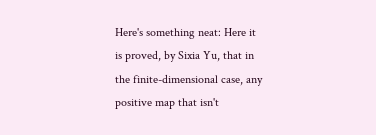Here's something neat: Here it is proved, by Sixia Yu, that in the finite-dimensional case, any positive map that isn't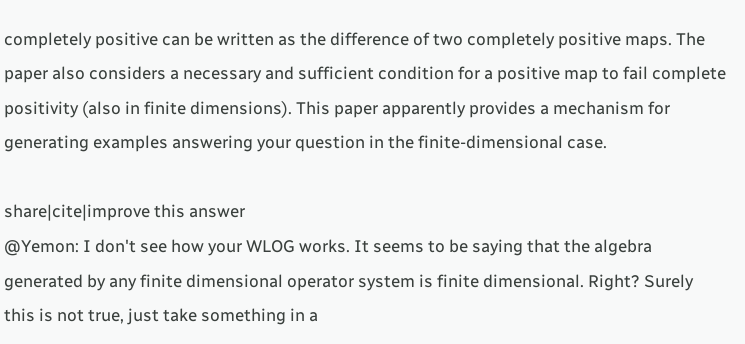completely positive can be written as the difference of two completely positive maps. The paper also considers a necessary and sufficient condition for a positive map to fail complete positivity (also in finite dimensions). This paper apparently provides a mechanism for generating examples answering your question in the finite-dimensional case.

share|cite|improve this answer
@Yemon: I don't see how your WLOG works. It seems to be saying that the algebra generated by any finite dimensional operator system is finite dimensional. Right? Surely this is not true, just take something in a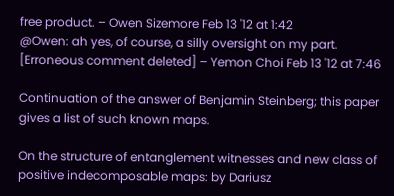free product. – Owen Sizemore Feb 13 '12 at 1:42
@Owen: ah yes, of course, a silly oversight on my part. [Erroneous comment deleted] – Yemon Choi Feb 13 '12 at 7:46

Continuation of the answer of Benjamin Steinberg; this paper gives a list of such known maps.

On the structure of entanglement witnesses and new class of positive indecomposable maps: by Dariusz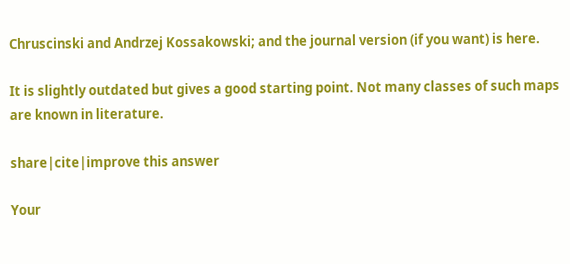Chruscinski and Andrzej Kossakowski; and the journal version (if you want) is here.

It is slightly outdated but gives a good starting point. Not many classes of such maps are known in literature.

share|cite|improve this answer

Your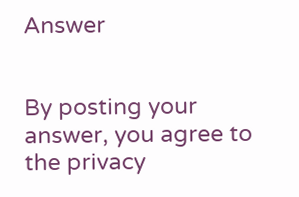Answer


By posting your answer, you agree to the privacy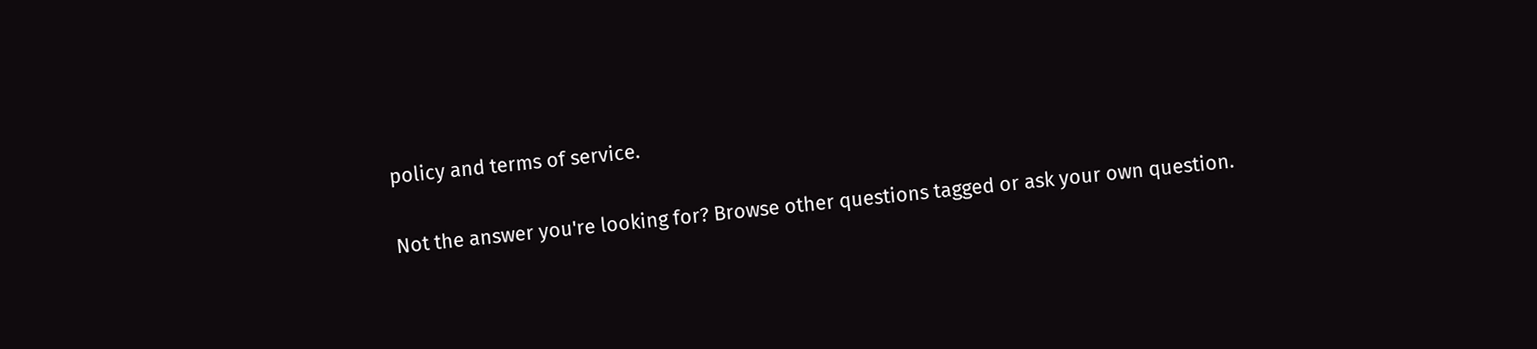policy and terms of service.

Not the answer you're looking for? Browse other questions tagged or ask your own question.